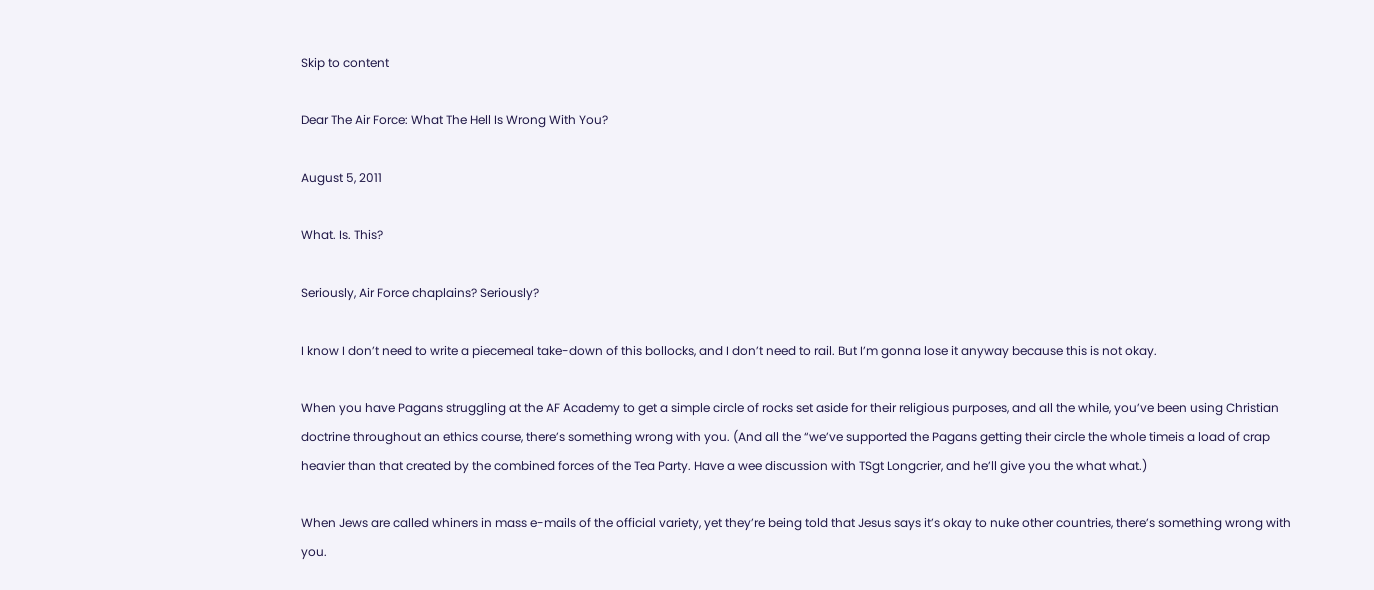Skip to content

Dear The Air Force: What The Hell Is Wrong With You?

August 5, 2011

What. Is. This?

Seriously, Air Force chaplains? Seriously?

I know I don’t need to write a piecemeal take-down of this bollocks, and I don’t need to rail. But I’m gonna lose it anyway because this is not okay.

When you have Pagans struggling at the AF Academy to get a simple circle of rocks set aside for their religious purposes, and all the while, you’ve been using Christian doctrine throughout an ethics course, there’s something wrong with you. (And all the “we’ve supported the Pagans getting their circle the whole timeis a load of crap heavier than that created by the combined forces of the Tea Party. Have a wee discussion with TSgt Longcrier, and he’ll give you the what what.)

When Jews are called whiners in mass e-mails of the official variety, yet they’re being told that Jesus says it’s okay to nuke other countries, there’s something wrong with you.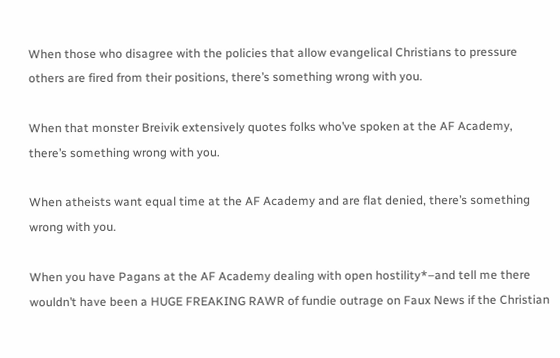When those who disagree with the policies that allow evangelical Christians to pressure others are fired from their positions, there’s something wrong with you.

When that monster Breivik extensively quotes folks who’ve spoken at the AF Academy, there’s something wrong with you.

When atheists want equal time at the AF Academy and are flat denied, there’s something wrong with you.

When you have Pagans at the AF Academy dealing with open hostility*–and tell me there wouldn’t have been a HUGE FREAKING RAWR of fundie outrage on Faux News if the Christian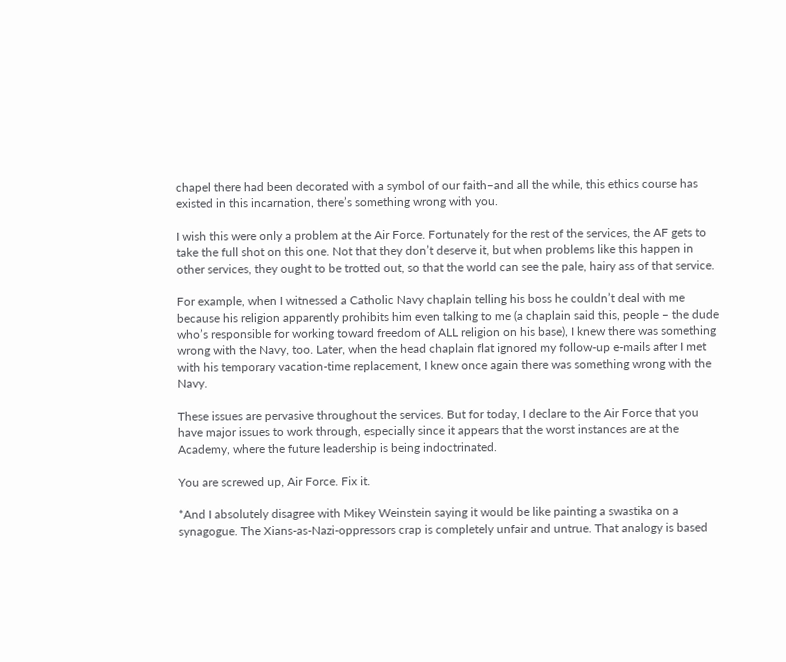chapel there had been decorated with a symbol of our faith–and all the while, this ethics course has existed in this incarnation, there’s something wrong with you.

I wish this were only a problem at the Air Force. Fortunately for the rest of the services, the AF gets to take the full shot on this one. Not that they don’t deserve it, but when problems like this happen in other services, they ought to be trotted out, so that the world can see the pale, hairy ass of that service.

For example, when I witnessed a Catholic Navy chaplain telling his boss he couldn’t deal with me because his religion apparently prohibits him even talking to me (a chaplain said this, people – the dude who’s responsible for working toward freedom of ALL religion on his base), I knew there was something wrong with the Navy, too. Later, when the head chaplain flat ignored my follow-up e-mails after I met with his temporary vacation-time replacement, I knew once again there was something wrong with the Navy.

These issues are pervasive throughout the services. But for today, I declare to the Air Force that you have major issues to work through, especially since it appears that the worst instances are at the Academy, where the future leadership is being indoctrinated.

You are screwed up, Air Force. Fix it.

*And I absolutely disagree with Mikey Weinstein saying it would be like painting a swastika on a synagogue. The Xians-as-Nazi-oppressors crap is completely unfair and untrue. That analogy is based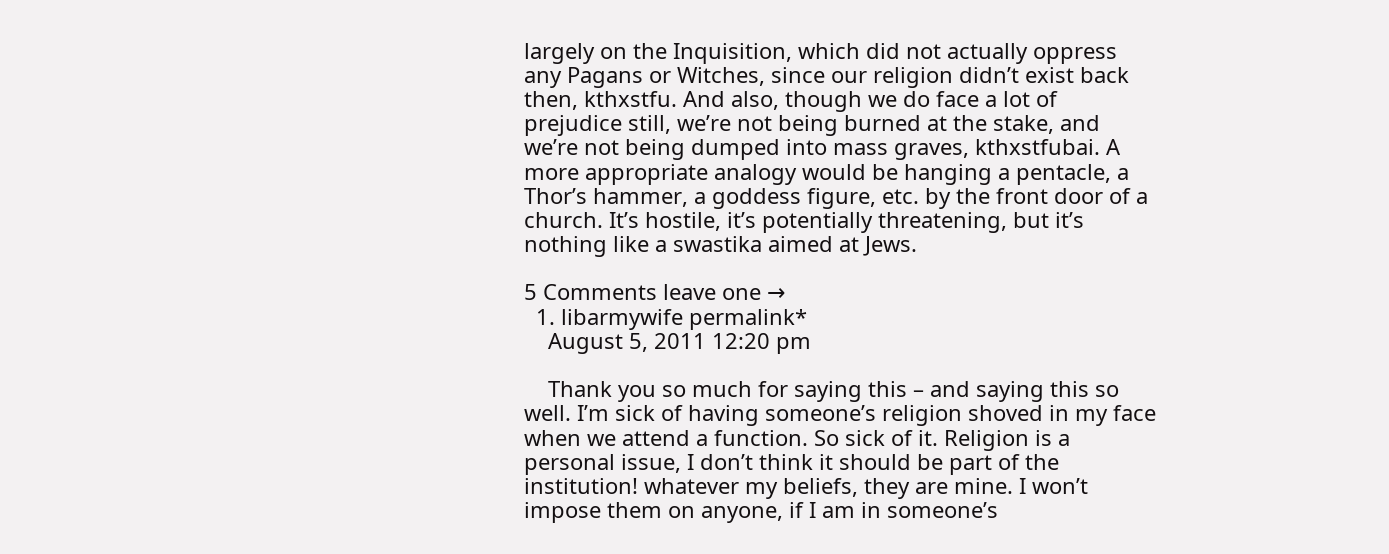largely on the Inquisition, which did not actually oppress any Pagans or Witches, since our religion didn’t exist back then, kthxstfu. And also, though we do face a lot of prejudice still, we’re not being burned at the stake, and we’re not being dumped into mass graves, kthxstfubai. A more appropriate analogy would be hanging a pentacle, a Thor’s hammer, a goddess figure, etc. by the front door of a church. It’s hostile, it’s potentially threatening, but it’s nothing like a swastika aimed at Jews.

5 Comments leave one →
  1. libarmywife permalink*
    August 5, 2011 12:20 pm

    Thank you so much for saying this – and saying this so well. I’m sick of having someone’s religion shoved in my face when we attend a function. So sick of it. Religion is a personal issue, I don’t think it should be part of the institution! whatever my beliefs, they are mine. I won’t impose them on anyone, if I am in someone’s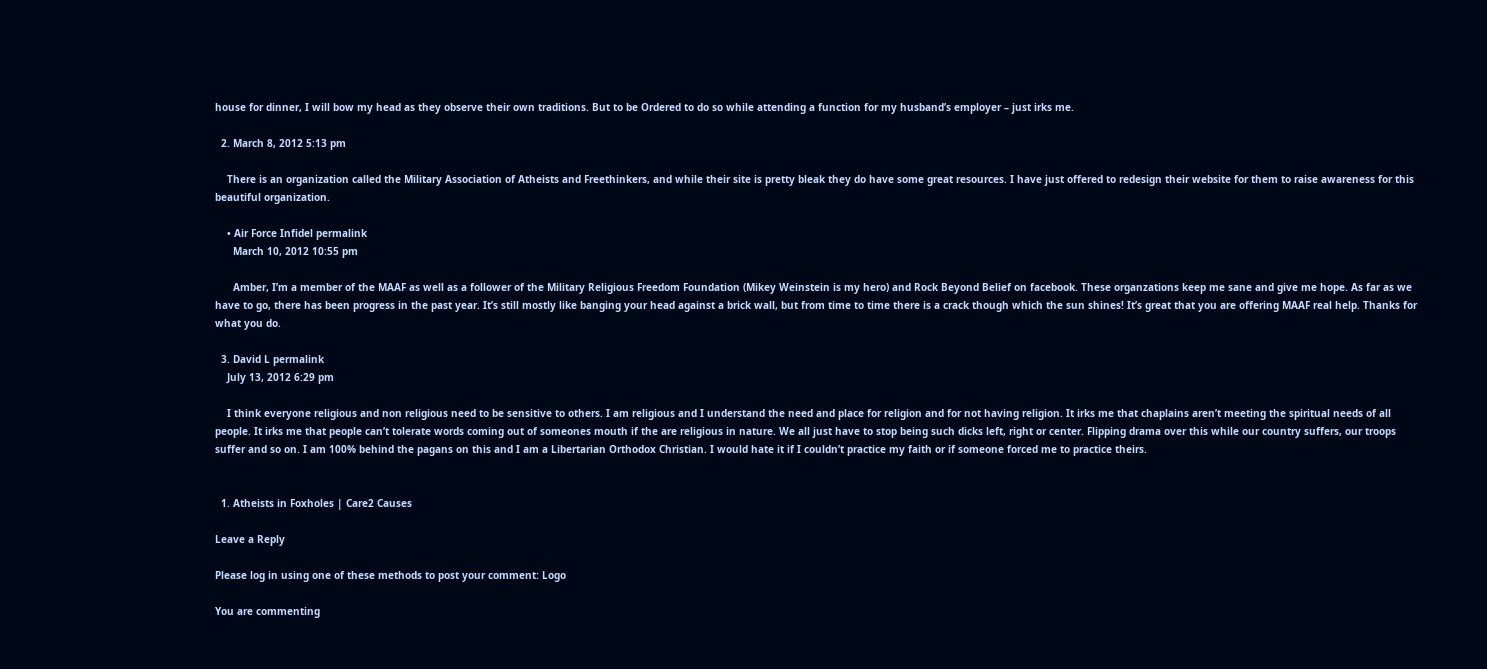house for dinner, I will bow my head as they observe their own traditions. But to be Ordered to do so while attending a function for my husband’s employer – just irks me.

  2. March 8, 2012 5:13 pm

    There is an organization called the Military Association of Atheists and Freethinkers, and while their site is pretty bleak they do have some great resources. I have just offered to redesign their website for them to raise awareness for this beautiful organization.

    • Air Force Infidel permalink
      March 10, 2012 10:55 pm

      Amber, I’m a member of the MAAF as well as a follower of the Military Religious Freedom Foundation (Mikey Weinstein is my hero) and Rock Beyond Belief on facebook. These organzations keep me sane and give me hope. As far as we have to go, there has been progress in the past year. It’s still mostly like banging your head against a brick wall, but from time to time there is a crack though which the sun shines! It’s great that you are offering MAAF real help. Thanks for what you do.

  3. David L permalink
    July 13, 2012 6:29 pm

    I think everyone religious and non religious need to be sensitive to others. I am religious and I understand the need and place for religion and for not having religion. It irks me that chaplains aren’t meeting the spiritual needs of all people. It irks me that people can’t tolerate words coming out of someones mouth if the are religious in nature. We all just have to stop being such dicks left, right or center. Flipping drama over this while our country suffers, our troops suffer and so on. I am 100% behind the pagans on this and I am a Libertarian Orthodox Christian. I would hate it if I couldn’t practice my faith or if someone forced me to practice theirs.


  1. Atheists in Foxholes | Care2 Causes

Leave a Reply

Please log in using one of these methods to post your comment: Logo

You are commenting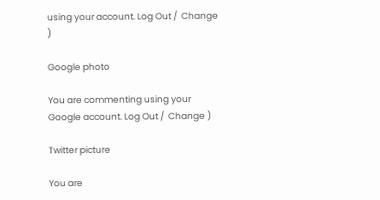using your account. Log Out /  Change )

Google photo

You are commenting using your Google account. Log Out /  Change )

Twitter picture

You are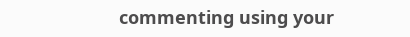commenting using your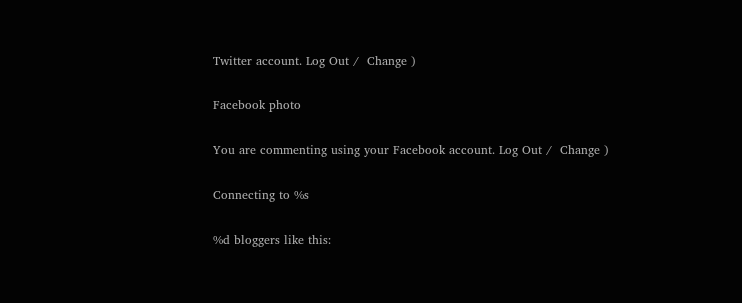Twitter account. Log Out /  Change )

Facebook photo

You are commenting using your Facebook account. Log Out /  Change )

Connecting to %s

%d bloggers like this: